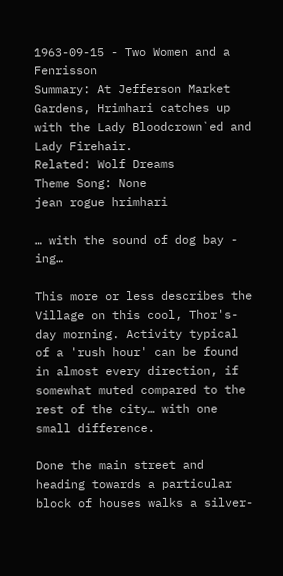1963-09-15 - Two Women and a Fenrisson
Summary: At Jefferson Market Gardens, Hrimhari catches up with the Lady Bloodcrown`ed and Lady Firehair.
Related: Wolf Dreams
Theme Song: None
jean rogue hrimhari

… with the sound of dog bay - ing…

This more or less describes the Village on this cool, Thor's-day morning. Activity typical of a 'rush hour' can be found in almost every direction, if somewhat muted compared to the rest of the city… with one small difference.

Done the main street and heading towards a particular block of houses walks a silver-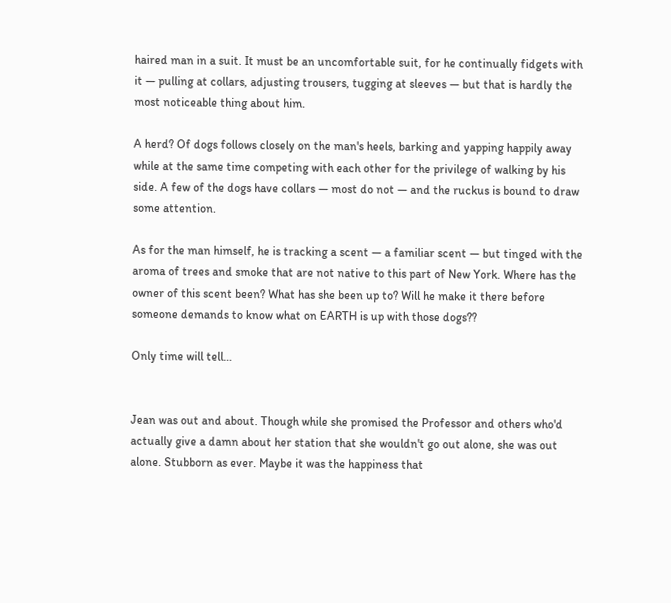haired man in a suit. It must be an uncomfortable suit, for he continually fidgets with it — pulling at collars, adjusting trousers, tugging at sleeves — but that is hardly the most noticeable thing about him.

A herd? Of dogs follows closely on the man's heels, barking and yapping happily away while at the same time competing with each other for the privilege of walking by his side. A few of the dogs have collars — most do not — and the ruckus is bound to draw some attention.

As for the man himself, he is tracking a scent — a familiar scent — but tinged with the aroma of trees and smoke that are not native to this part of New York. Where has the owner of this scent been? What has she been up to? Will he make it there before someone demands to know what on EARTH is up with those dogs??

Only time will tell…


Jean was out and about. Though while she promised the Professor and others who'd actually give a damn about her station that she wouldn't go out alone, she was out alone. Stubborn as ever. Maybe it was the happiness that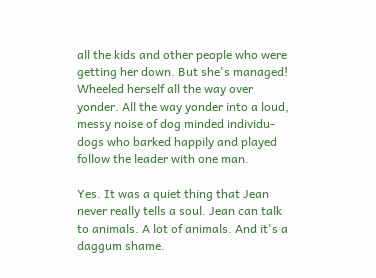all the kids and other people who were getting her down. But she's managed! Wheeled herself all the way over yonder. All the way yonder into a loud, messy noise of dog minded individu-dogs who barked happily and played follow the leader with one man.

Yes. It was a quiet thing that Jean never really tells a soul. Jean can talk to animals. A lot of animals. And it's a daggum shame.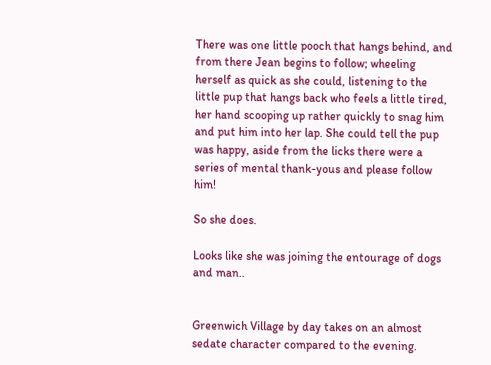There was one little pooch that hangs behind, and from there Jean begins to follow; wheeling herself as quick as she could, listening to the little pup that hangs back who feels a little tired, her hand scooping up rather quickly to snag him and put him into her lap. She could tell the pup was happy, aside from the licks there were a series of mental thank-yous and please follow him!

So she does.

Looks like she was joining the entourage of dogs and man..


Greenwich Village by day takes on an almost sedate character compared to the evening.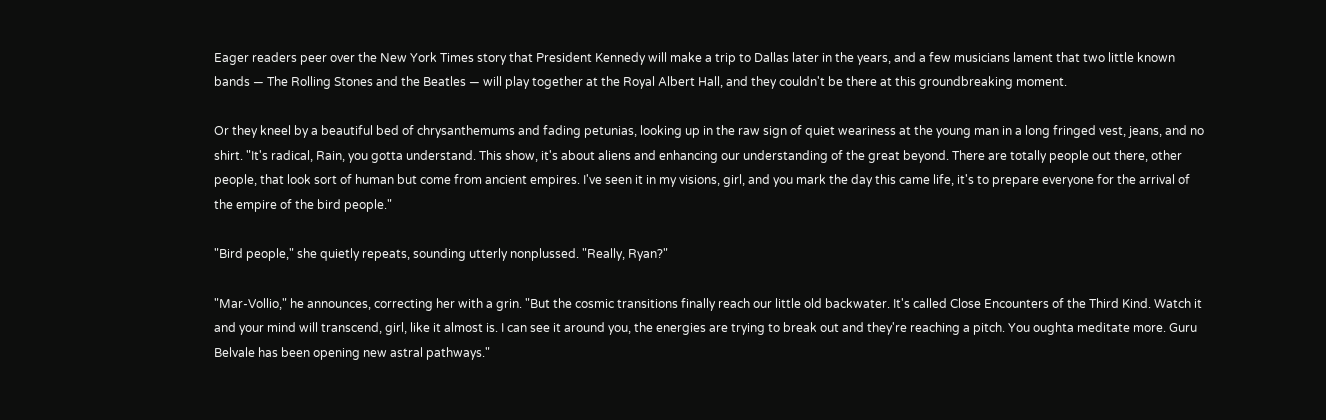Eager readers peer over the New York Times story that President Kennedy will make a trip to Dallas later in the years, and a few musicians lament that two little known bands — The Rolling Stones and the Beatles — will play together at the Royal Albert Hall, and they couldn't be there at this groundbreaking moment.

Or they kneel by a beautiful bed of chrysanthemums and fading petunias, looking up in the raw sign of quiet weariness at the young man in a long fringed vest, jeans, and no shirt. "It's radical, Rain, you gotta understand. This show, it's about aliens and enhancing our understanding of the great beyond. There are totally people out there, other people, that look sort of human but come from ancient empires. I've seen it in my visions, girl, and you mark the day this came life, it's to prepare everyone for the arrival of the empire of the bird people."

"Bird people," she quietly repeats, sounding utterly nonplussed. "Really, Ryan?"

"Mar-Vollio," he announces, correcting her with a grin. "But the cosmic transitions finally reach our little old backwater. It's called Close Encounters of the Third Kind. Watch it and your mind will transcend, girl, like it almost is. I can see it around you, the energies are trying to break out and they're reaching a pitch. You oughta meditate more. Guru Belvale has been opening new astral pathways."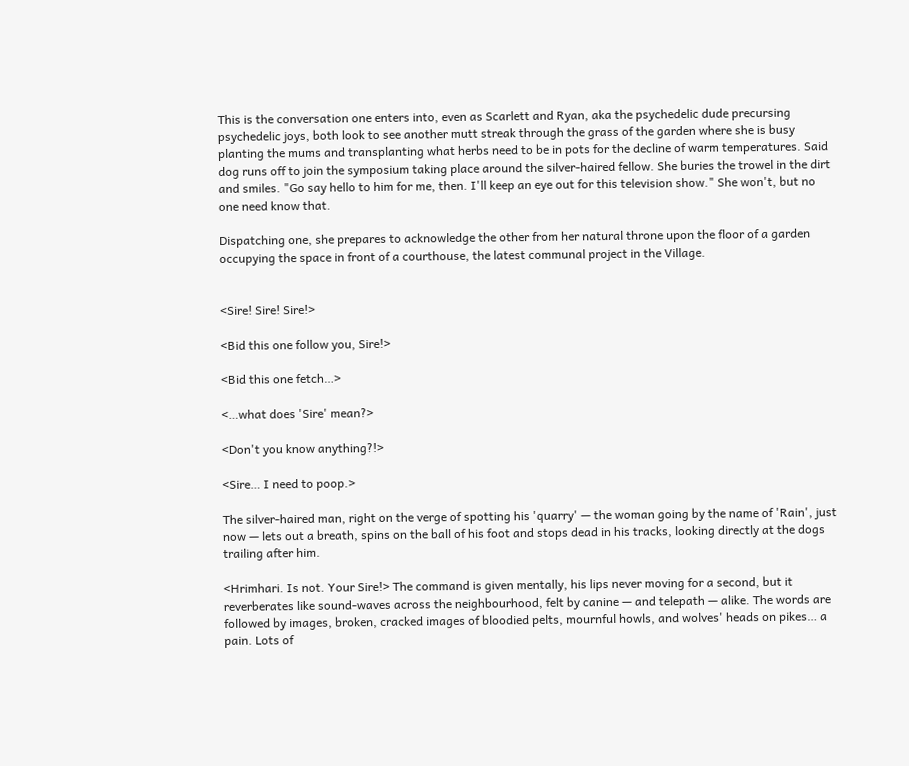This is the conversation one enters into, even as Scarlett and Ryan, aka the psychedelic dude precursing psychedelic joys, both look to see another mutt streak through the grass of the garden where she is busy planting the mums and transplanting what herbs need to be in pots for the decline of warm temperatures. Said dog runs off to join the symposium taking place around the silver-haired fellow. She buries the trowel in the dirt and smiles. "Go say hello to him for me, then. I'll keep an eye out for this television show." She won't, but no one need know that.

Dispatching one, she prepares to acknowledge the other from her natural throne upon the floor of a garden occupying the space in front of a courthouse, the latest communal project in the Village.


<Sire! Sire! Sire!>

<Bid this one follow you, Sire!>

<Bid this one fetch…>

<…what does 'Sire' mean?>

<Don't you know anything?!>

<Sire… I need to poop.>

The silver-haired man, right on the verge of spotting his 'quarry' — the woman going by the name of 'Rain', just now — lets out a breath, spins on the ball of his foot and stops dead in his tracks, looking directly at the dogs trailing after him.

<Hrimhari. Is not. Your Sire!> The command is given mentally, his lips never moving for a second, but it reverberates like sound-waves across the neighbourhood, felt by canine — and telepath — alike. The words are followed by images, broken, cracked images of bloodied pelts, mournful howls, and wolves' heads on pikes… a pain. Lots of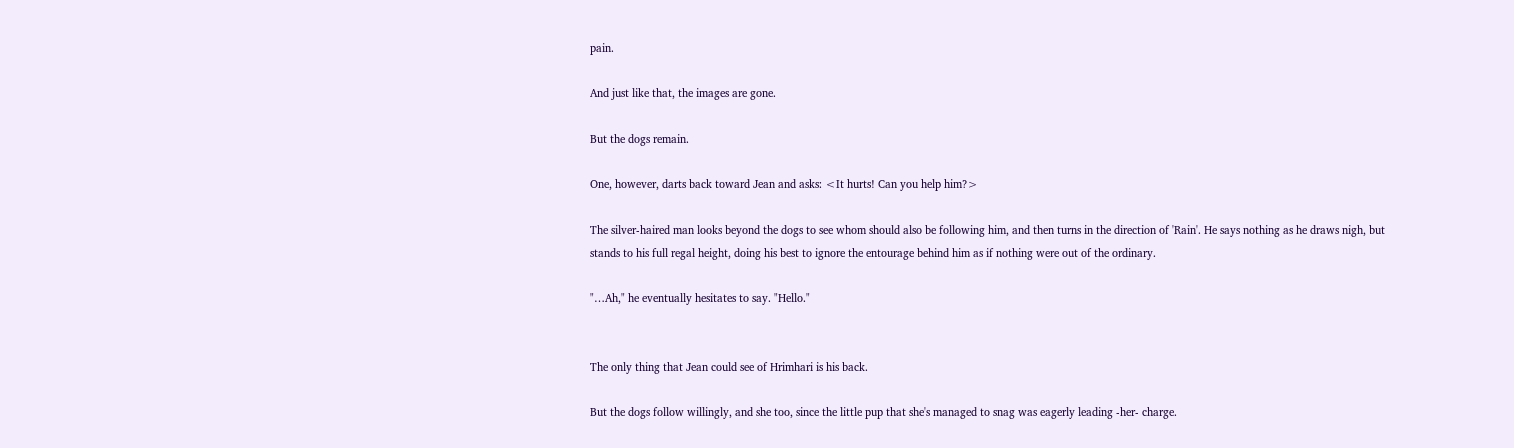pain.

And just like that, the images are gone.

But the dogs remain.

One, however, darts back toward Jean and asks: <It hurts! Can you help him?>

The silver-haired man looks beyond the dogs to see whom should also be following him, and then turns in the direction of 'Rain'. He says nothing as he draws nigh, but stands to his full regal height, doing his best to ignore the entourage behind him as if nothing were out of the ordinary.

"…Ah," he eventually hesitates to say. "Hello."


The only thing that Jean could see of Hrimhari is his back.

But the dogs follow willingly, and she too, since the little pup that she's managed to snag was eagerly leading -her- charge.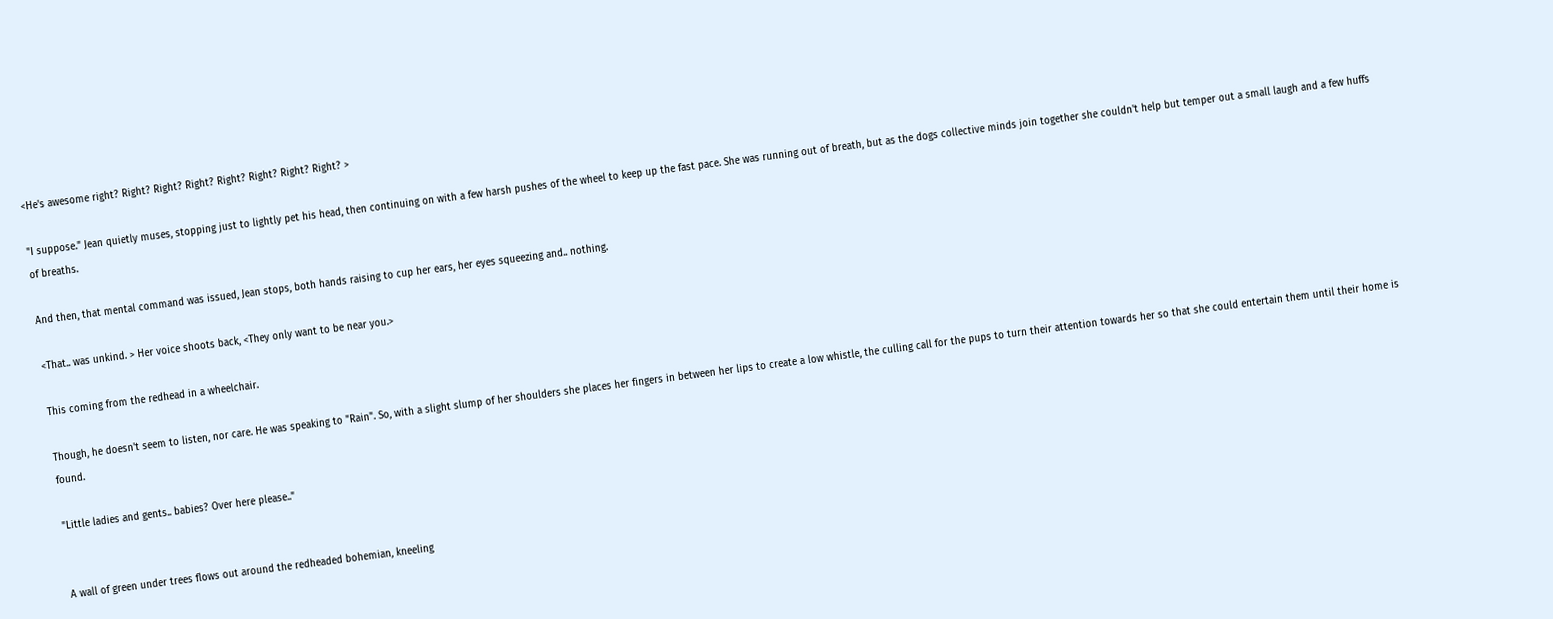<He's awesome right? Right? Right? Right? Right? Right? Right? Right? >

"I suppose." Jean quietly muses, stopping just to lightly pet his head, then continuing on with a few harsh pushes of the wheel to keep up the fast pace. She was running out of breath, but as the dogs collective minds join together she couldn't help but temper out a small laugh and a few huffs of breaths.

And then, that mental command was issued, Jean stops, both hands raising to cup her ears, her eyes squeezing and.. nothing.

<That.. was unkind. > Her voice shoots back, <They only want to be near you.>

This coming from the redhead in a wheelchair.

Though, he doesn't seem to listen, nor care. He was speaking to "Rain". So, with a slight slump of her shoulders she places her fingers in between her lips to create a low whistle, the culling call for the pups to turn their attention towards her so that she could entertain them until their home is found.

"Little ladies and gents.. babies? Over here please.."


A wall of green under trees flows out around the redheaded bohemian, kneeling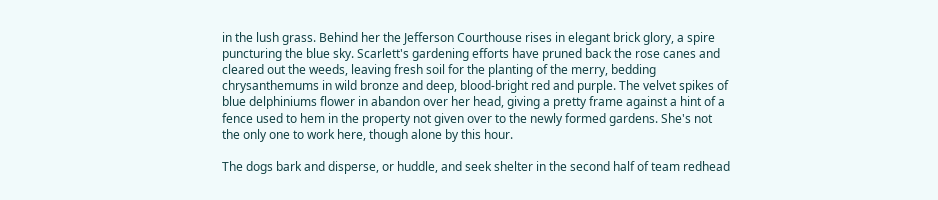in the lush grass. Behind her the Jefferson Courthouse rises in elegant brick glory, a spire puncturing the blue sky. Scarlett's gardening efforts have pruned back the rose canes and cleared out the weeds, leaving fresh soil for the planting of the merry, bedding chrysanthemums in wild bronze and deep, blood-bright red and purple. The velvet spikes of blue delphiniums flower in abandon over her head, giving a pretty frame against a hint of a fence used to hem in the property not given over to the newly formed gardens. She's not the only one to work here, though alone by this hour.

The dogs bark and disperse, or huddle, and seek shelter in the second half of team redhead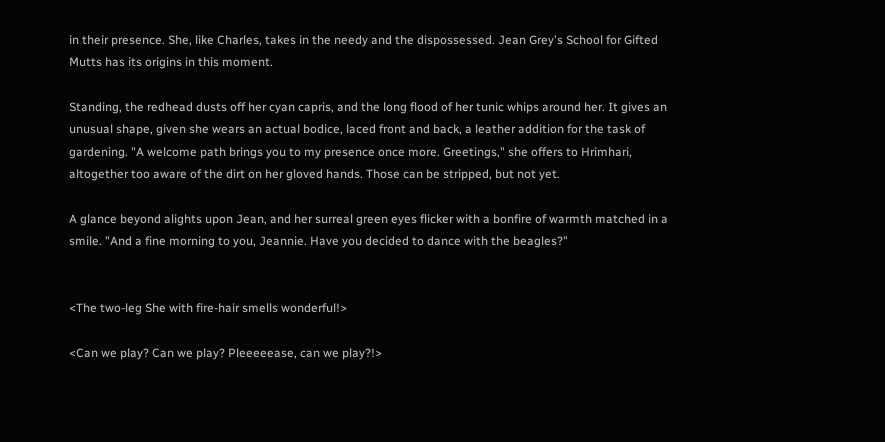in their presence. She, like Charles, takes in the needy and the dispossessed. Jean Grey's School for Gifted Mutts has its origins in this moment.

Standing, the redhead dusts off her cyan capris, and the long flood of her tunic whips around her. It gives an unusual shape, given she wears an actual bodice, laced front and back, a leather addition for the task of gardening. "A welcome path brings you to my presence once more. Greetings," she offers to Hrimhari, altogether too aware of the dirt on her gloved hands. Those can be stripped, but not yet.

A glance beyond alights upon Jean, and her surreal green eyes flicker with a bonfire of warmth matched in a smile. "And a fine morning to you, Jeannie. Have you decided to dance with the beagles?"


<The two-leg She with fire-hair smells wonderful!>

<Can we play? Can we play? Pleeeeease, can we play?!>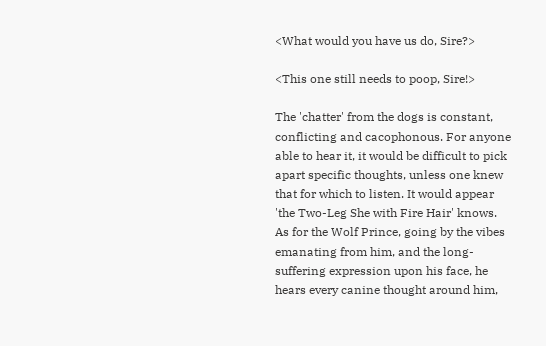<What would you have us do, Sire?>

<This one still needs to poop, Sire!>

The 'chatter' from the dogs is constant, conflicting and cacophonous. For anyone able to hear it, it would be difficult to pick apart specific thoughts, unless one knew that for which to listen. It would appear 'the Two-Leg She with Fire Hair' knows. As for the Wolf Prince, going by the vibes emanating from him, and the long-suffering expression upon his face, he hears every canine thought around him,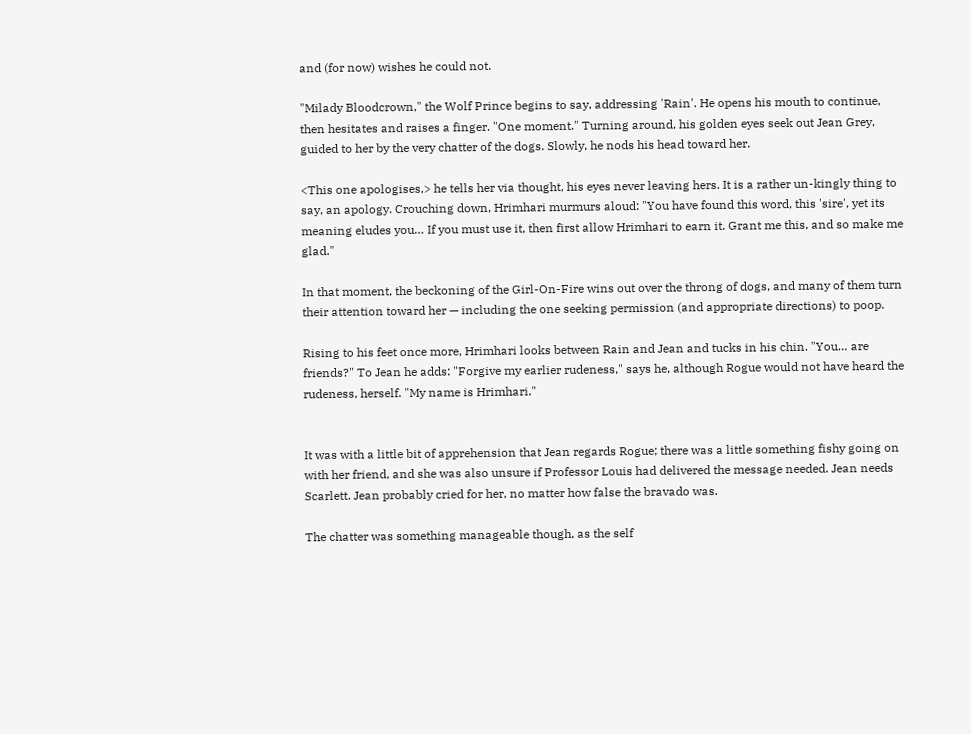and (for now) wishes he could not.

"Milady Bloodcrown," the Wolf Prince begins to say, addressing 'Rain'. He opens his mouth to continue, then hesitates and raises a finger. "One moment." Turning around, his golden eyes seek out Jean Grey, guided to her by the very chatter of the dogs. Slowly, he nods his head toward her.

<This one apologises,> he tells her via thought, his eyes never leaving hers. It is a rather un-kingly thing to say, an apology. Crouching down, Hrimhari murmurs aloud: "You have found this word, this 'sire', yet its meaning eludes you… If you must use it, then first allow Hrimhari to earn it. Grant me this, and so make me glad."

In that moment, the beckoning of the Girl-On-Fire wins out over the throng of dogs, and many of them turn their attention toward her — including the one seeking permission (and appropriate directions) to poop.

Rising to his feet once more, Hrimhari looks between Rain and Jean and tucks in his chin. "You… are friends?" To Jean he adds: "Forgive my earlier rudeness," says he, although Rogue would not have heard the rudeness, herself. "My name is Hrimhari."


It was with a little bit of apprehension that Jean regards Rogue; there was a little something fishy going on with her friend, and she was also unsure if Professor Louis had delivered the message needed. Jean needs Scarlett. Jean probably cried for her, no matter how false the bravado was.

The chatter was something manageable though, as the self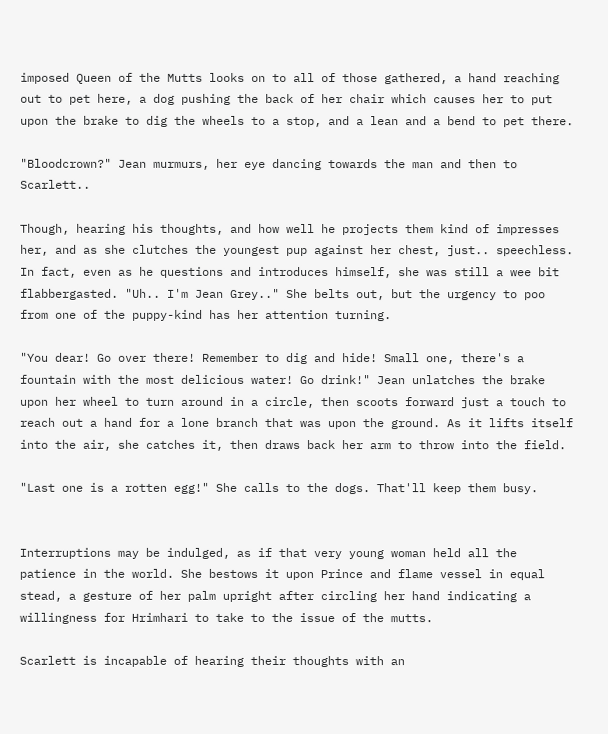imposed Queen of the Mutts looks on to all of those gathered, a hand reaching out to pet here, a dog pushing the back of her chair which causes her to put upon the brake to dig the wheels to a stop, and a lean and a bend to pet there.

"Bloodcrown?" Jean murmurs, her eye dancing towards the man and then to Scarlett..

Though, hearing his thoughts, and how well he projects them kind of impresses her, and as she clutches the youngest pup against her chest, just.. speechless. In fact, even as he questions and introduces himself, she was still a wee bit flabbergasted. "Uh.. I'm Jean Grey.." She belts out, but the urgency to poo from one of the puppy-kind has her attention turning.

"You dear! Go over there! Remember to dig and hide! Small one, there's a fountain with the most delicious water! Go drink!" Jean unlatches the brake upon her wheel to turn around in a circle, then scoots forward just a touch to reach out a hand for a lone branch that was upon the ground. As it lifts itself into the air, she catches it, then draws back her arm to throw into the field.

"Last one is a rotten egg!" She calls to the dogs. That'll keep them busy.


Interruptions may be indulged, as if that very young woman held all the patience in the world. She bestows it upon Prince and flame vessel in equal stead, a gesture of her palm upright after circling her hand indicating a willingness for Hrimhari to take to the issue of the mutts.

Scarlett is incapable of hearing their thoughts with an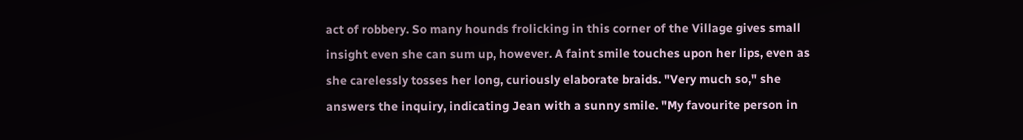act of robbery. So many hounds frolicking in this corner of the Village gives small insight even she can sum up, however. A faint smile touches upon her lips, even as she carelessly tosses her long, curiously elaborate braids. "Very much so," she answers the inquiry, indicating Jean with a sunny smile. "My favourite person in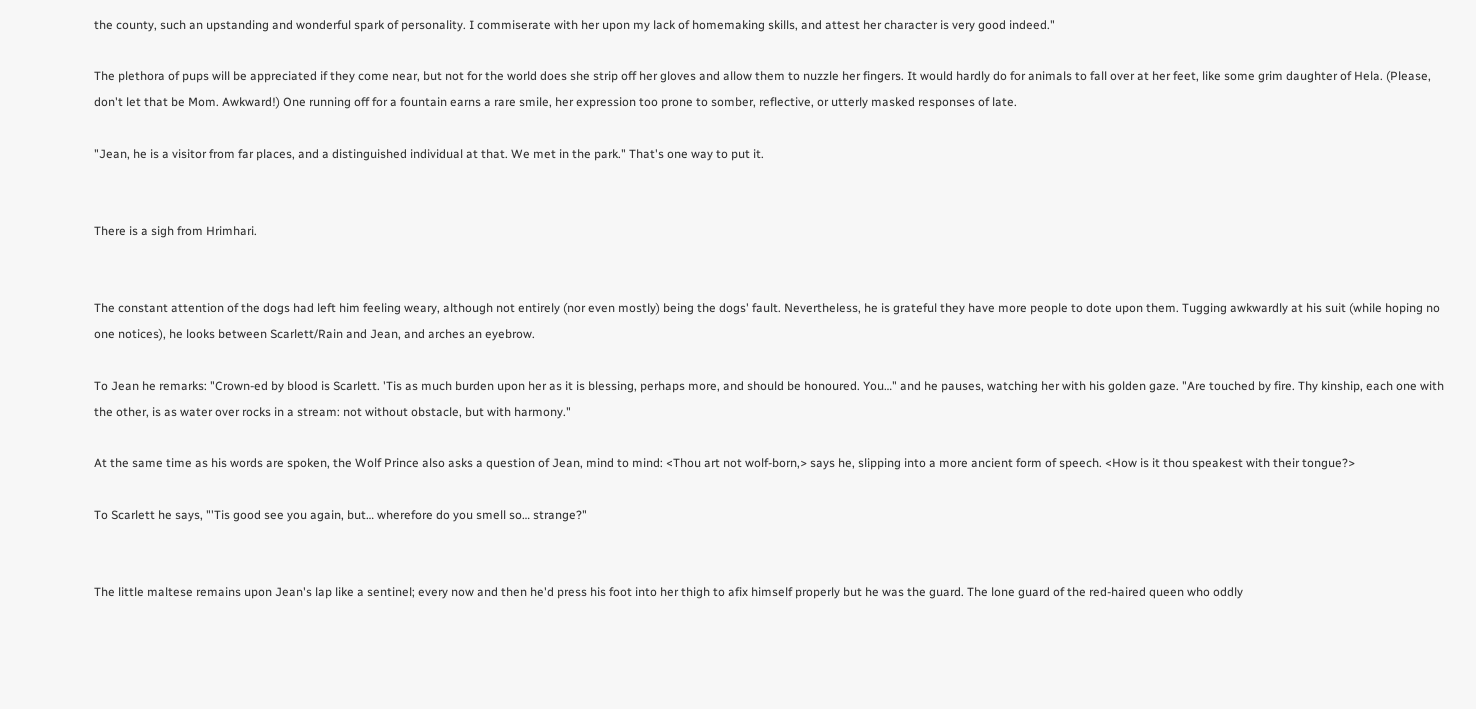the county, such an upstanding and wonderful spark of personality. I commiserate with her upon my lack of homemaking skills, and attest her character is very good indeed."

The plethora of pups will be appreciated if they come near, but not for the world does she strip off her gloves and allow them to nuzzle her fingers. It would hardly do for animals to fall over at her feet, like some grim daughter of Hela. (Please, don't let that be Mom. Awkward!) One running off for a fountain earns a rare smile, her expression too prone to somber, reflective, or utterly masked responses of late.

"Jean, he is a visitor from far places, and a distinguished individual at that. We met in the park." That's one way to put it.


There is a sigh from Hrimhari.


The constant attention of the dogs had left him feeling weary, although not entirely (nor even mostly) being the dogs' fault. Nevertheless, he is grateful they have more people to dote upon them. Tugging awkwardly at his suit (while hoping no one notices), he looks between Scarlett/Rain and Jean, and arches an eyebrow.

To Jean he remarks: "Crown-ed by blood is Scarlett. 'Tis as much burden upon her as it is blessing, perhaps more, and should be honoured. You…" and he pauses, watching her with his golden gaze. "Are touched by fire. Thy kinship, each one with the other, is as water over rocks in a stream: not without obstacle, but with harmony."

At the same time as his words are spoken, the Wolf Prince also asks a question of Jean, mind to mind: <Thou art not wolf-born,> says he, slipping into a more ancient form of speech. <How is it thou speakest with their tongue?>

To Scarlett he says, "'Tis good see you again, but… wherefore do you smell so… strange?"


The little maltese remains upon Jean's lap like a sentinel; every now and then he'd press his foot into her thigh to afix himself properly but he was the guard. The lone guard of the red-haired queen who oddly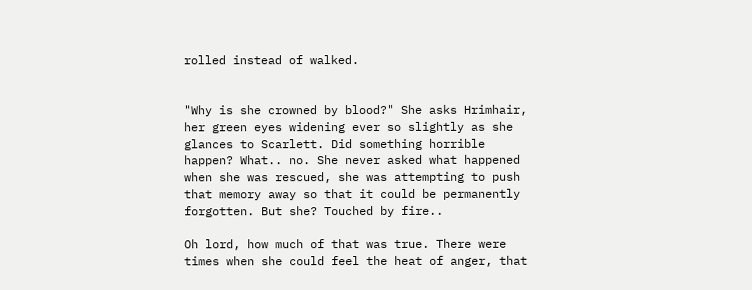rolled instead of walked.


"Why is she crowned by blood?" She asks Hrimhair, her green eyes widening ever so slightly as she glances to Scarlett. Did something horrible happen? What.. no. She never asked what happened when she was rescued, she was attempting to push that memory away so that it could be permanently forgotten. But she? Touched by fire..

Oh lord, how much of that was true. There were times when she could feel the heat of anger, that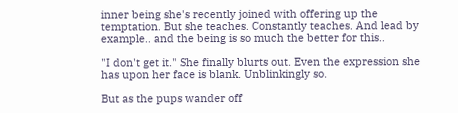inner being she's recently joined with offering up the temptation. But she teaches. Constantly teaches. And lead by example.. and the being is so much the better for this..

"I don't get it." She finally blurts out. Even the expression she has upon her face is blank. Unblinkingly so.

But as the pups wander off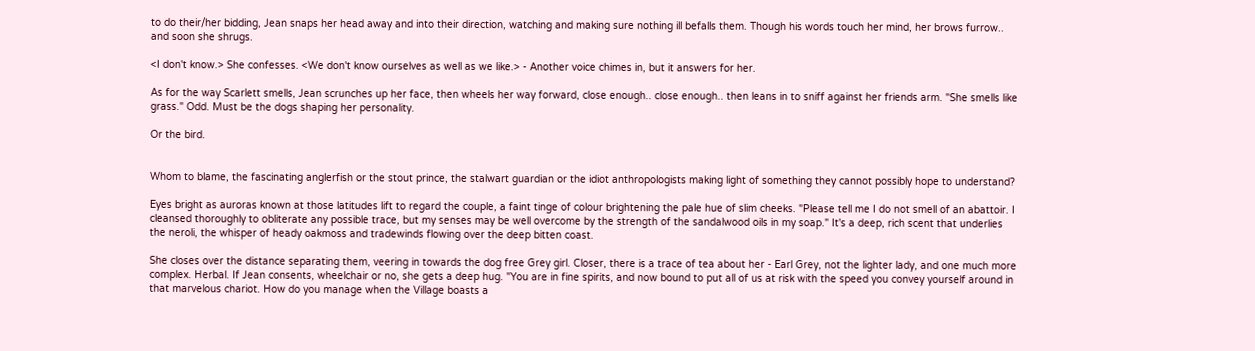to do their/her bidding, Jean snaps her head away and into their direction, watching and making sure nothing ill befalls them. Though his words touch her mind, her brows furrow.. and soon she shrugs.

<I don't know.> She confesses. <We don't know ourselves as well as we like.> - Another voice chimes in, but it answers for her.

As for the way Scarlett smells, Jean scrunches up her face, then wheels her way forward, close enough.. close enough.. then leans in to sniff against her friends arm. "She smells like grass." Odd. Must be the dogs shaping her personality.

Or the bird.


Whom to blame, the fascinating anglerfish or the stout prince, the stalwart guardian or the idiot anthropologists making light of something they cannot possibly hope to understand?

Eyes bright as auroras known at those latitudes lift to regard the couple, a faint tinge of colour brightening the pale hue of slim cheeks. "Please tell me I do not smell of an abattoir. I cleansed thoroughly to obliterate any possible trace, but my senses may be well overcome by the strength of the sandalwood oils in my soap." It's a deep, rich scent that underlies the neroli, the whisper of heady oakmoss and tradewinds flowing over the deep bitten coast.

She closes over the distance separating them, veering in towards the dog free Grey girl. Closer, there is a trace of tea about her - Earl Grey, not the lighter lady, and one much more complex. Herbal. If Jean consents, wheelchair or no, she gets a deep hug. "You are in fine spirits, and now bound to put all of us at risk with the speed you convey yourself around in that marvelous chariot. How do you manage when the Village boasts a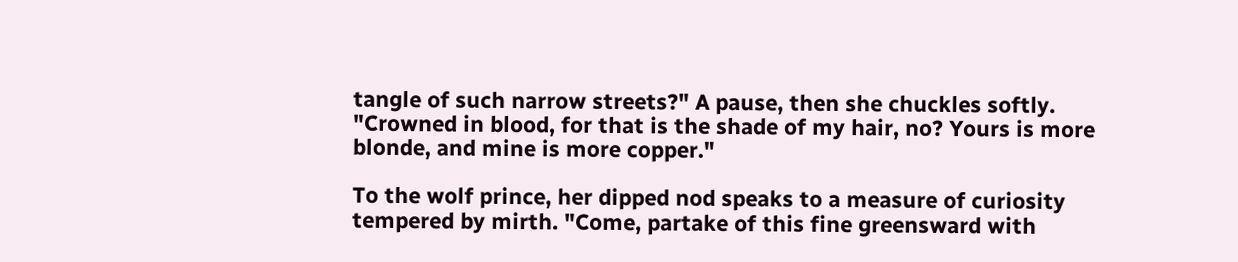tangle of such narrow streets?" A pause, then she chuckles softly. "Crowned in blood, for that is the shade of my hair, no? Yours is more blonde, and mine is more copper."

To the wolf prince, her dipped nod speaks to a measure of curiosity tempered by mirth. "Come, partake of this fine greensward with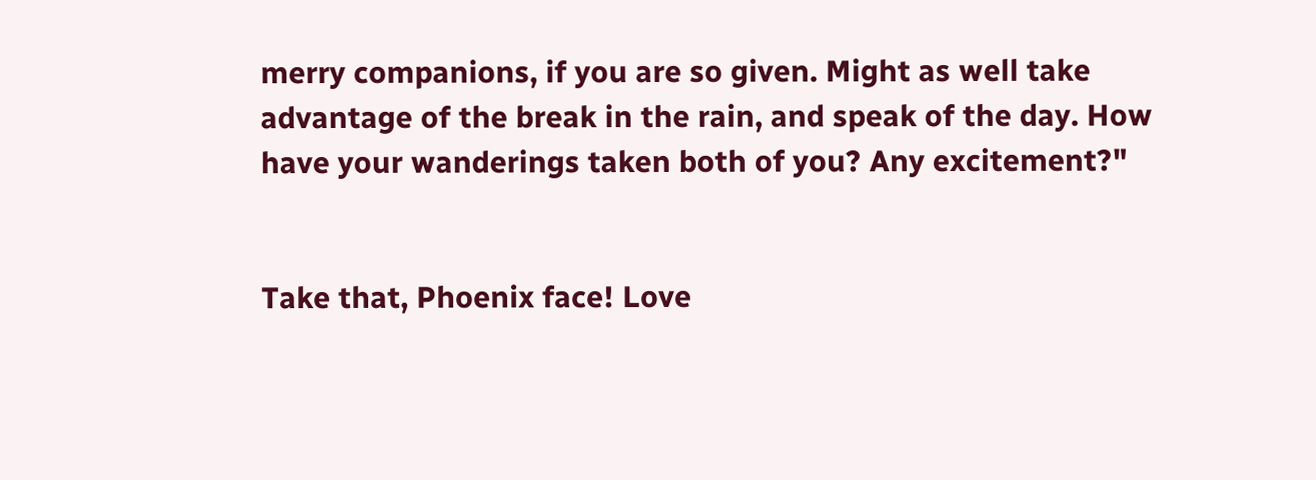merry companions, if you are so given. Might as well take advantage of the break in the rain, and speak of the day. How have your wanderings taken both of you? Any excitement?"


Take that, Phoenix face! Love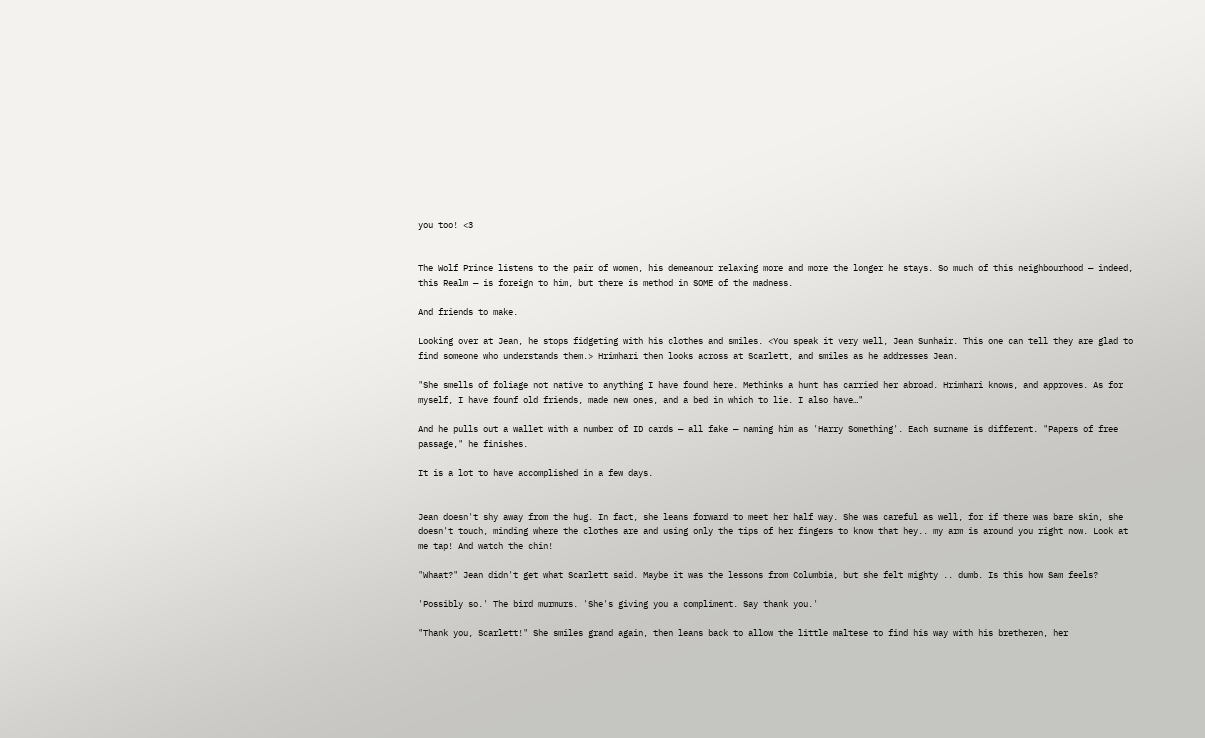you too! <3


The Wolf Prince listens to the pair of women, his demeanour relaxing more and more the longer he stays. So much of this neighbourhood — indeed, this Realm — is foreign to him, but there is method in SOME of the madness.

And friends to make.

Looking over at Jean, he stops fidgeting with his clothes and smiles. <You speak it very well, Jean Sunhair. This one can tell they are glad to find someone who understands them.> Hrimhari then looks across at Scarlett, and smiles as he addresses Jean.

"She smells of foliage not native to anything I have found here. Methinks a hunt has carried her abroad. Hrimhari knows, and approves. As for myself, I have founf old friends, made new ones, and a bed in which to lie. I also have…"

And he pulls out a wallet with a number of ID cards — all fake — naming him as 'Harry Something'. Each surname is different. "Papers of free passage," he finishes.

It is a lot to have accomplished in a few days.


Jean doesn't shy away from the hug. In fact, she leans forward to meet her half way. She was careful as well, for if there was bare skin, she doesn't touch, minding where the clothes are and using only the tips of her fingers to know that hey.. my arm is around you right now. Look at me tap! And watch the chin!

"Whaat?" Jean didn't get what Scarlett said. Maybe it was the lessons from Columbia, but she felt mighty .. dumb. Is this how Sam feels?

'Possibly so.' The bird murmurs. 'She's giving you a compliment. Say thank you.'

"Thank you, Scarlett!" She smiles grand again, then leans back to allow the little maltese to find his way with his bretheren, her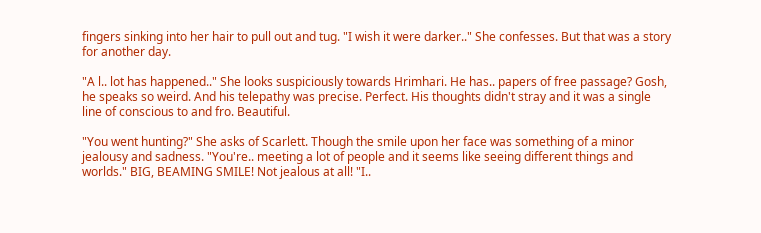fingers sinking into her hair to pull out and tug. "I wish it were darker.." She confesses. But that was a story for another day.

"A l.. lot has happened.." She looks suspiciously towards Hrimhari. He has.. papers of free passage? Gosh, he speaks so weird. And his telepathy was precise. Perfect. His thoughts didn't stray and it was a single line of conscious to and fro. Beautiful.

"You went hunting?" She asks of Scarlett. Though the smile upon her face was something of a minor jealousy and sadness. "You're.. meeting a lot of people and it seems like seeing different things and worlds." BIG, BEAMING SMILE! Not jealous at all! "I..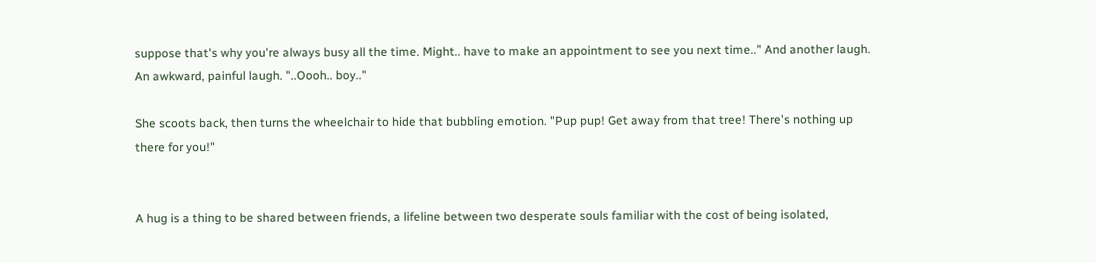suppose that's why you're always busy all the time. Might.. have to make an appointment to see you next time.." And another laugh. An awkward, painful laugh. "..Oooh.. boy.."

She scoots back, then turns the wheelchair to hide that bubbling emotion. "Pup pup! Get away from that tree! There's nothing up there for you!"


A hug is a thing to be shared between friends, a lifeline between two desperate souls familiar with the cost of being isolated,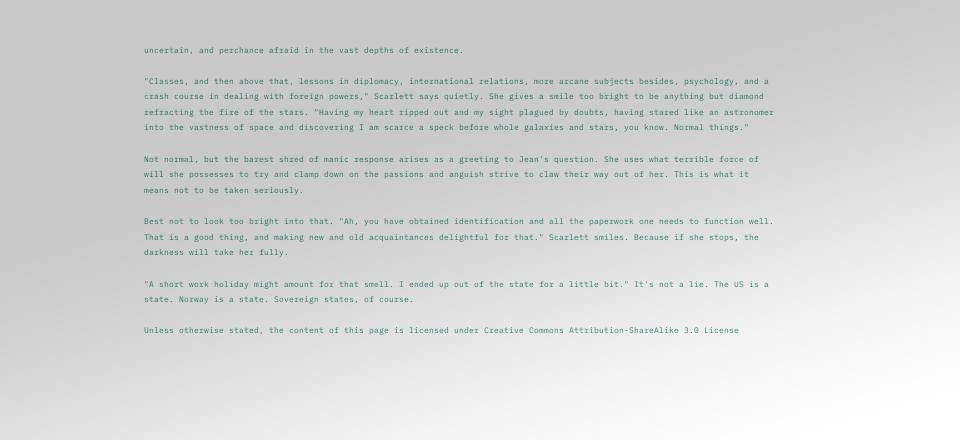uncertain, and perchance afraid in the vast depths of existence.

"Classes, and then above that, lessons in diplomacy, international relations, more arcane subjects besides, psychology, and a crash course in dealing with foreign powers," Scarlett says quietly. She gives a smile too bright to be anything but diamond refracting the fire of the stars. "Having my heart ripped out and my sight plagued by doubts, having stared like an astronomer into the vastness of space and discovering I am scarce a speck before whole galaxies and stars, you know. Normal things."

Not normal, but the barest shred of manic response arises as a greeting to Jean's question. She uses what terrible force of will she possesses to try and clamp down on the passions and anguish strive to claw their way out of her. This is what it means not to be taken seriously.

Best not to look too bright into that. "Ah, you have obtained identification and all the paperwork one needs to function well. That is a good thing, and making new and old acquaintances delightful for that." Scarlett smiles. Because if she stops, the darkness will take her fully.

"A short work holiday might amount for that smell. I ended up out of the state for a little bit." It's not a lie. The US is a state. Norway is a state. Sovereign states, of course.

Unless otherwise stated, the content of this page is licensed under Creative Commons Attribution-ShareAlike 3.0 License